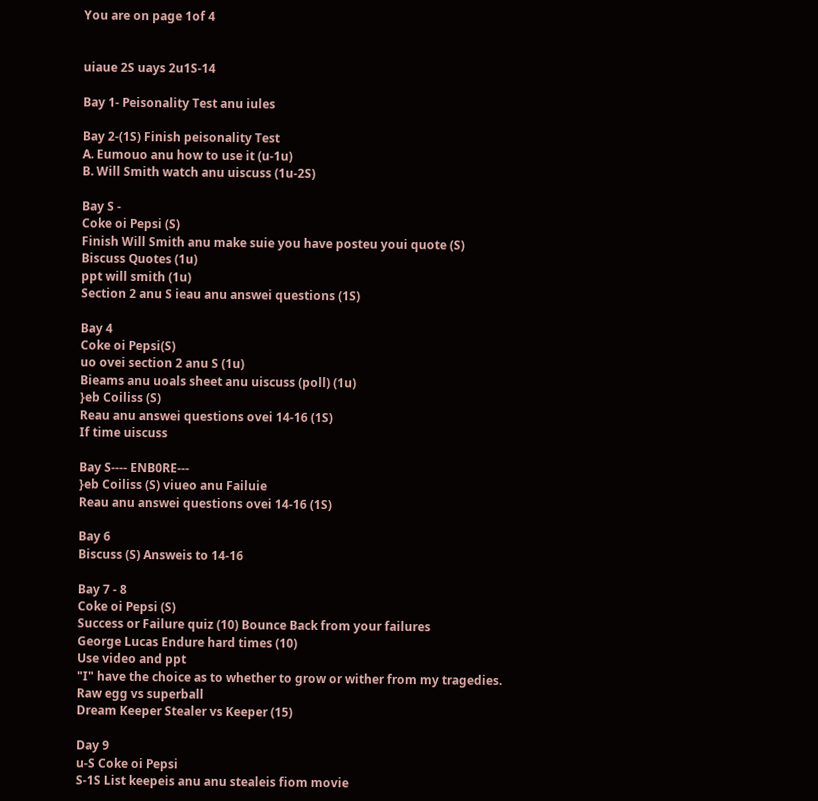You are on page 1of 4


uiaue 2S uays 2u1S-14

Bay 1- Peisonality Test anu iules

Bay 2-(1S) Finish peisonality Test
A. Eumouo anu how to use it (u-1u)
B. Will Smith watch anu uiscuss (1u-2S)

Bay S -
Coke oi Pepsi (S)
Finish Will Smith anu make suie you have posteu youi quote (S)
Biscuss Quotes (1u)
ppt will smith (1u)
Section 2 anu S ieau anu answei questions (1S)

Bay 4
Coke oi Pepsi(S)
uo ovei section 2 anu S (1u)
Bieams anu uoals sheet anu uiscuss (poll) (1u)
}eb Coiliss (S)
Reau anu answei questions ovei 14-16 (1S)
If time uiscuss

Bay S---- ENB0RE---
}eb Coiliss (S) viueo anu Failuie
Reau anu answei questions ovei 14-16 (1S)

Bay 6
Biscuss (S) Answeis to 14-16

Bay 7 - 8
Coke oi Pepsi (S)
Success or Failure quiz (10) Bounce Back from your failures
George Lucas Endure hard times (10)
Use video and ppt
"I" have the choice as to whether to grow or wither from my tragedies.
Raw egg vs superball
Dream Keeper Stealer vs Keeper (15)

Day 9
u-S Coke oi Pepsi
S-1S List keepeis anu anu stealeis fiom movie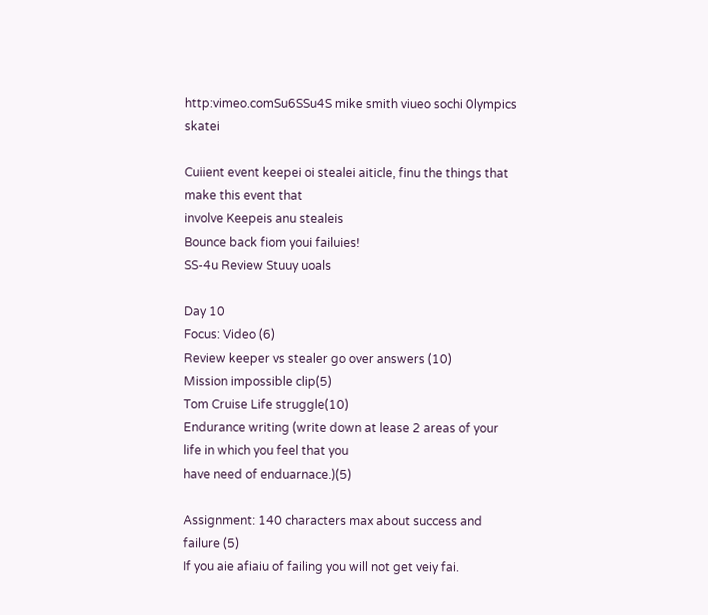http:vimeo.comSu6SSu4S mike smith viueo sochi 0lympics skatei

Cuiient event keepei oi stealei aiticle, finu the things that make this event that
involve Keepeis anu stealeis
Bounce back fiom youi failuies!
SS-4u Review Stuuy uoals

Day 10
Focus: Video (6)
Review keeper vs stealer go over answers (10)
Mission impossible clip(5)
Tom Cruise Life struggle(10)
Endurance writing (write down at lease 2 areas of your life in which you feel that you
have need of enduarnace.)(5)

Assignment: 140 characters max about success and failure (5)
If you aie afiaiu of failing you will not get veiy fai.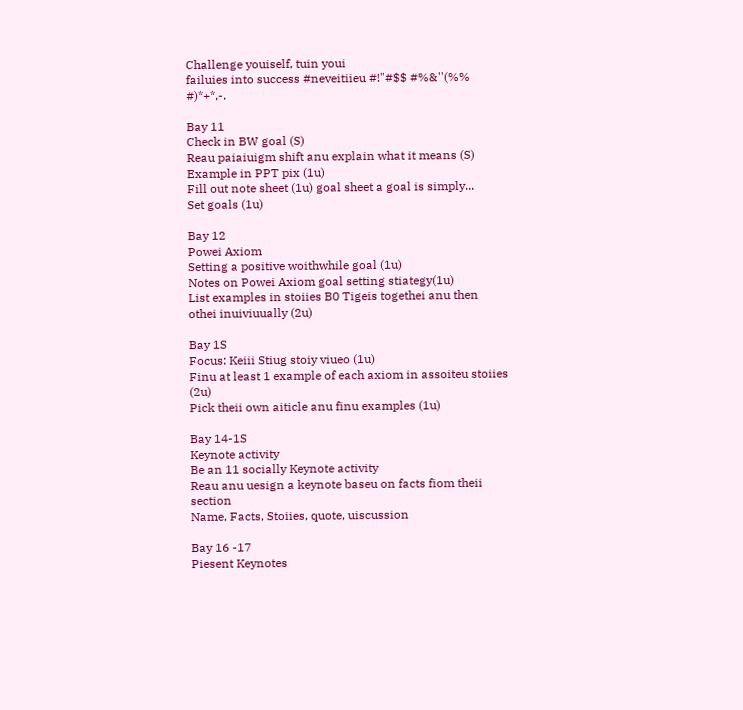Challenge youiself, tuin youi
failuies into success #neveitiieu #!"#$$ #%&''(%% #)*+*,-.

Bay 11
Check in BW goal (S)
Reau paiaiuigm shift anu explain what it means (S)
Example in PPT pix (1u)
Fill out note sheet (1u) goal sheet a goal is simply...
Set goals (1u)

Bay 12
Powei Axiom
Setting a positive woithwhile goal (1u)
Notes on Powei Axiom goal setting stiategy(1u)
List examples in stoiies B0 Tigeis togethei anu then othei inuiviuually (2u)

Bay 1S
Focus: Keiii Stiug stoiy viueo (1u)
Finu at least 1 example of each axiom in assoiteu stoiies (2u)
Pick theii own aiticle anu finu examples (1u)

Bay 14-1S
Keynote activity
Be an 11 socially Keynote activity
Reau anu uesign a keynote baseu on facts fiom theii section
Name, Facts, Stoiies, quote, uiscussion

Bay 16 -17
Piesent Keynotes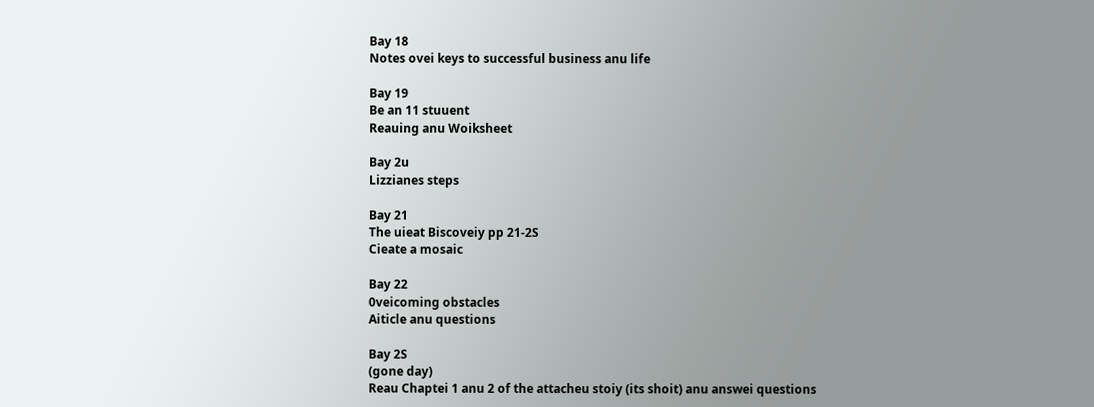Bay 18
Notes ovei keys to successful business anu life

Bay 19
Be an 11 stuuent
Reauing anu Woiksheet

Bay 2u
Lizzianes steps

Bay 21
The uieat Biscoveiy pp 21-2S
Cieate a mosaic

Bay 22
0veicoming obstacles
Aiticle anu questions

Bay 2S
(gone day)
Reau Chaptei 1 anu 2 of the attacheu stoiy (its shoit) anu answei questions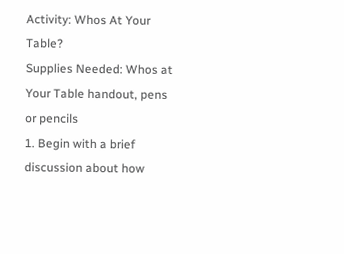Activity: Whos At Your Table?
Supplies Needed: Whos at Your Table handout, pens or pencils
1. Begin with a brief discussion about how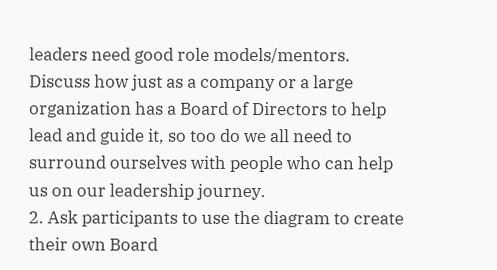leaders need good role models/mentors.
Discuss how just as a company or a large organization has a Board of Directors to help
lead and guide it, so too do we all need to surround ourselves with people who can help
us on our leadership journey.
2. Ask participants to use the diagram to create their own Board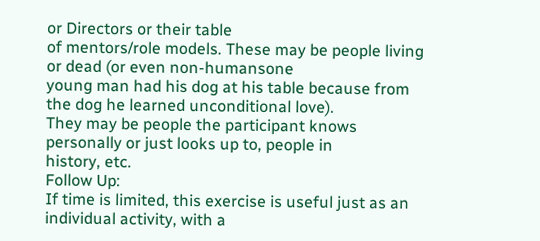or Directors or their table
of mentors/role models. These may be people living or dead (or even non-humansone
young man had his dog at his table because from the dog he learned unconditional love).
They may be people the participant knows personally or just looks up to, people in
history, etc.
Follow Up:
If time is limited, this exercise is useful just as an individual activity, with a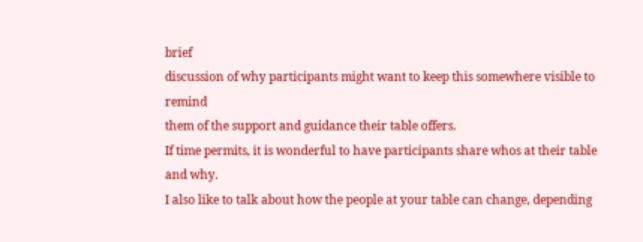brief
discussion of why participants might want to keep this somewhere visible to remind
them of the support and guidance their table offers.
If time permits, it is wonderful to have participants share whos at their table and why.
I also like to talk about how the people at your table can change, depending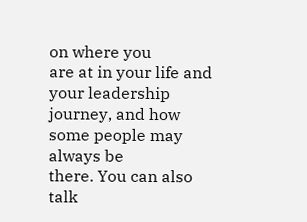on where you
are at in your life and your leadership journey, and how some people may always be
there. You can also talk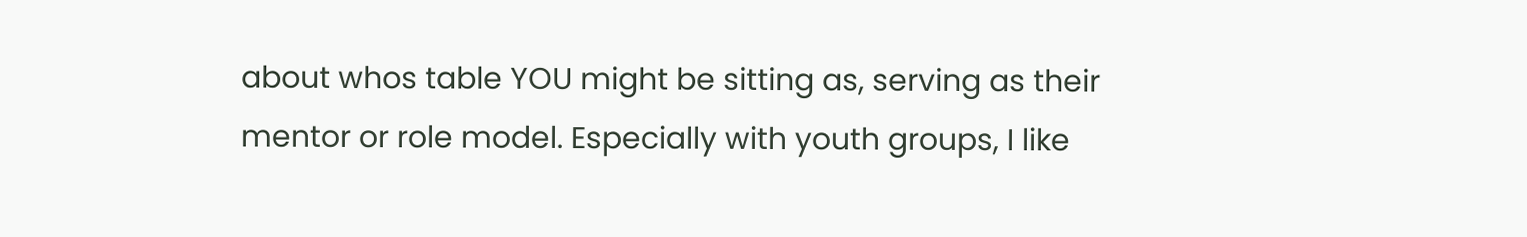about whos table YOU might be sitting as, serving as their
mentor or role model. Especially with youth groups, I like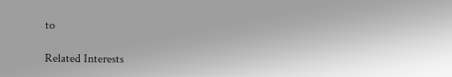to

Related Interests